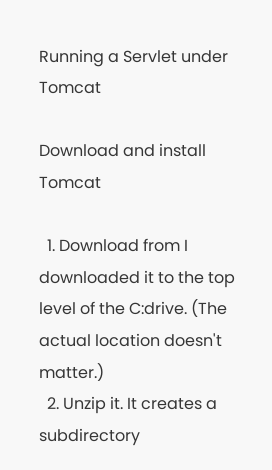Running a Servlet under Tomcat

Download and install Tomcat

  1. Download from I downloaded it to the top level of the C:drive. (The actual location doesn't matter.)
  2. Unzip it. It creates a subdirectory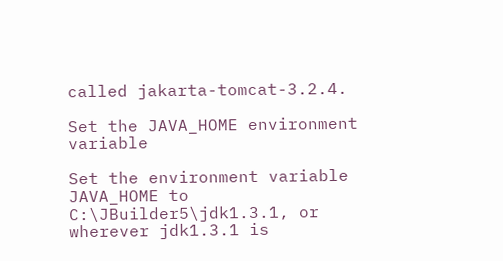called jakarta-tomcat-3.2.4.

Set the JAVA_HOME environment variable

Set the environment variable JAVA_HOME to C:\JBuilder5\jdk1.3.1, or wherever jdk1.3.1 is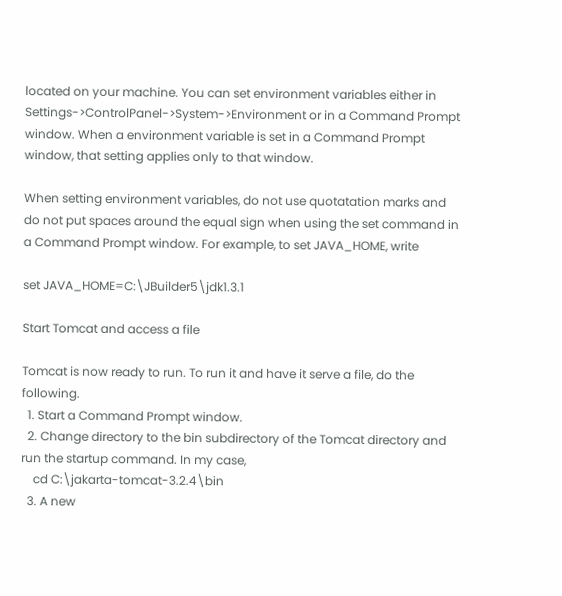located on your machine. You can set environment variables either in Settings->ControlPanel->System->Environment or in a Command Prompt window. When a environment variable is set in a Command Prompt window, that setting applies only to that window.

When setting environment variables, do not use quotatation marks and do not put spaces around the equal sign when using the set command in a Command Prompt window. For example, to set JAVA_HOME, write

set JAVA_HOME=C:\JBuilder5\jdk1.3.1

Start Tomcat and access a file

Tomcat is now ready to run. To run it and have it serve a file, do the following.
  1. Start a Command Prompt window.
  2. Change directory to the bin subdirectory of the Tomcat directory and run the startup command. In my case,
    cd C:\jakarta-tomcat-3.2.4\bin
  3. A new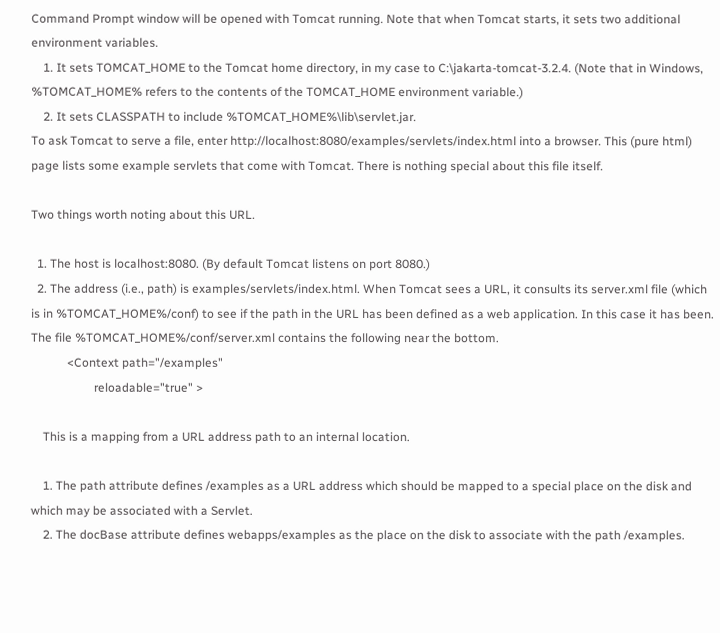Command Prompt window will be opened with Tomcat running. Note that when Tomcat starts, it sets two additional environment variables.
    1. It sets TOMCAT_HOME to the Tomcat home directory, in my case to C:\jakarta-tomcat-3.2.4. (Note that in Windows, %TOMCAT_HOME% refers to the contents of the TOMCAT_HOME environment variable.)
    2. It sets CLASSPATH to include %TOMCAT_HOME%\lib\servlet.jar.
To ask Tomcat to serve a file, enter http://localhost:8080/examples/servlets/index.html into a browser. This (pure html) page lists some example servlets that come with Tomcat. There is nothing special about this file itself.

Two things worth noting about this URL.

  1. The host is localhost:8080. (By default Tomcat listens on port 8080.)
  2. The address (i.e., path) is examples/servlets/index.html. When Tomcat sees a URL, it consults its server.xml file (which is in %TOMCAT_HOME%/conf) to see if the path in the URL has been defined as a web application. In this case it has been. The file %TOMCAT_HOME%/conf/server.xml contains the following near the bottom.
            <Context path="/examples"
                     reloadable="true" >

    This is a mapping from a URL address path to an internal location.

    1. The path attribute defines /examples as a URL address which should be mapped to a special place on the disk and which may be associated with a Servlet.
    2. The docBase attribute defines webapps/examples as the place on the disk to associate with the path /examples.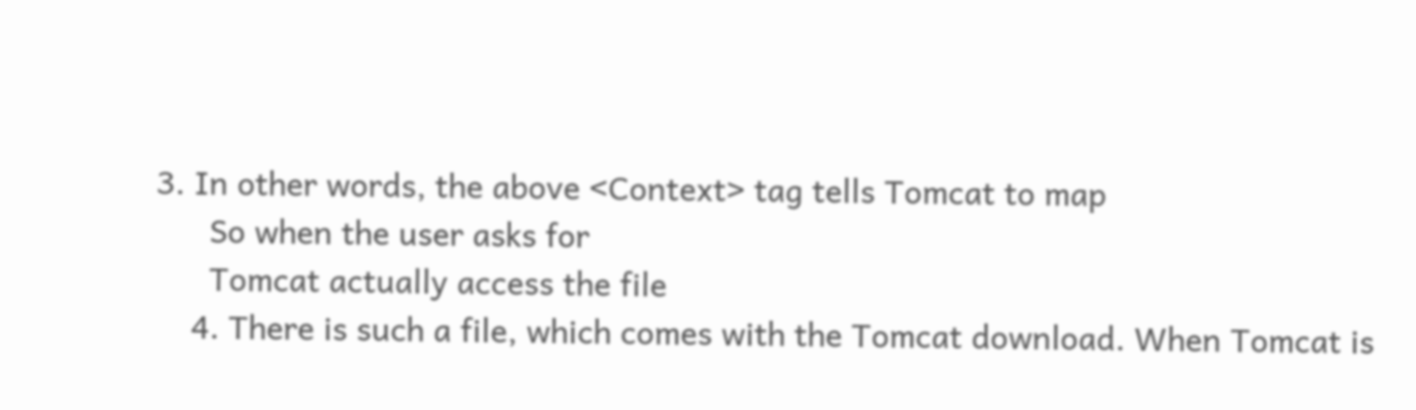3. In other words, the above <Context> tag tells Tomcat to map
      So when the user asks for
      Tomcat actually access the file
    4. There is such a file, which comes with the Tomcat download. When Tomcat is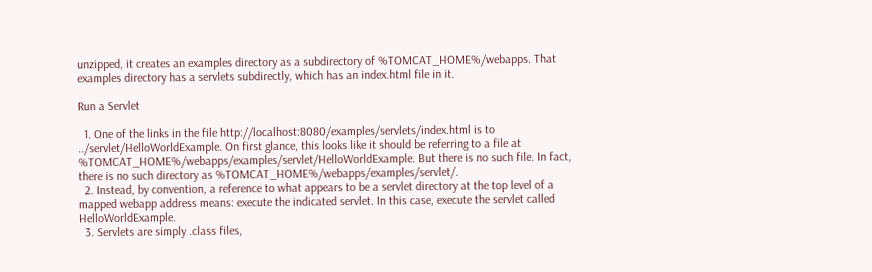unzipped, it creates an examples directory as a subdirectory of %TOMCAT_HOME%/webapps. That examples directory has a servlets subdirectly, which has an index.html file in it.

Run a Servlet

  1. One of the links in the file http://localhost:8080/examples/servlets/index.html is to ../servlet/HelloWorldExample. On first glance, this looks like it should be referring to a file at %TOMCAT_HOME%/webapps/examples/servlet/HelloWorldExample. But there is no such file. In fact, there is no such directory as %TOMCAT_HOME%/webapps/examples/servlet/.
  2. Instead, by convention, a reference to what appears to be a servlet directory at the top level of a mapped webapp address means: execute the indicated servlet. In this case, execute the servlet called HelloWorldExample.
  3. Servlets are simply .class files,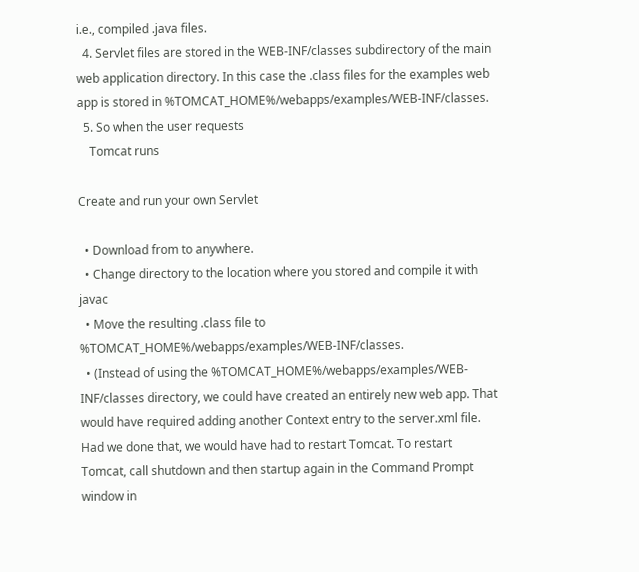i.e., compiled .java files.
  4. Servlet files are stored in the WEB-INF/classes subdirectory of the main web application directory. In this case the .class files for the examples web app is stored in %TOMCAT_HOME%/webapps/examples/WEB-INF/classes.
  5. So when the user requests
    Tomcat runs

Create and run your own Servlet

  • Download from to anywhere.
  • Change directory to the location where you stored and compile it with javac
  • Move the resulting .class file to %TOMCAT_HOME%/webapps/examples/WEB-INF/classes.
  • (Instead of using the %TOMCAT_HOME%/webapps/examples/WEB-INF/classes directory, we could have created an entirely new web app. That would have required adding another Context entry to the server.xml file. Had we done that, we would have had to restart Tomcat. To restart Tomcat, call shutdown and then startup again in the Command Prompt window in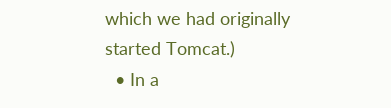which we had originally started Tomcat.)
  • In a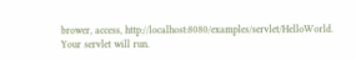brower, access, http://localhost:8080/examples/servlet/HelloWorld. Your servlet will run.